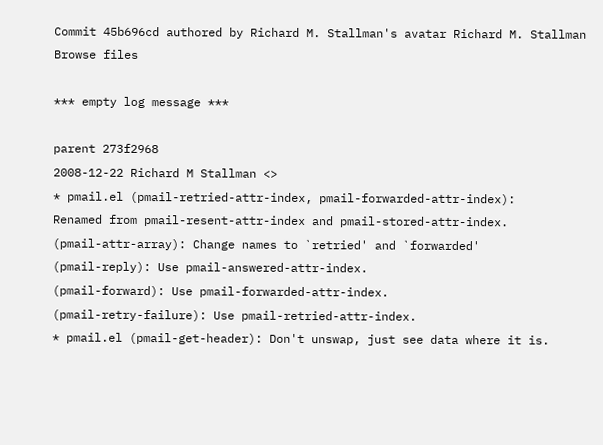Commit 45b696cd authored by Richard M. Stallman's avatar Richard M. Stallman
Browse files

*** empty log message ***

parent 273f2968
2008-12-22 Richard M Stallman <>
* pmail.el (pmail-retried-attr-index, pmail-forwarded-attr-index):
Renamed from pmail-resent-attr-index and pmail-stored-attr-index.
(pmail-attr-array): Change names to `retried' and `forwarded'
(pmail-reply): Use pmail-answered-attr-index.
(pmail-forward): Use pmail-forwarded-attr-index.
(pmail-retry-failure): Use pmail-retried-attr-index.
* pmail.el (pmail-get-header): Don't unswap, just see data where it is.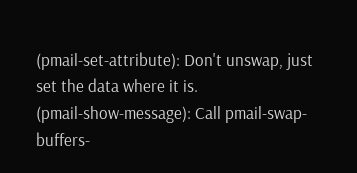(pmail-set-attribute): Don't unswap, just set the data where it is.
(pmail-show-message): Call pmail-swap-buffers-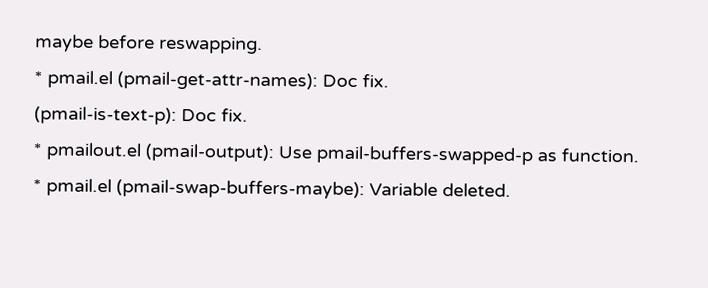maybe before reswapping.
* pmail.el (pmail-get-attr-names): Doc fix.
(pmail-is-text-p): Doc fix.
* pmailout.el (pmail-output): Use pmail-buffers-swapped-p as function.
* pmail.el (pmail-swap-buffers-maybe): Variable deleted.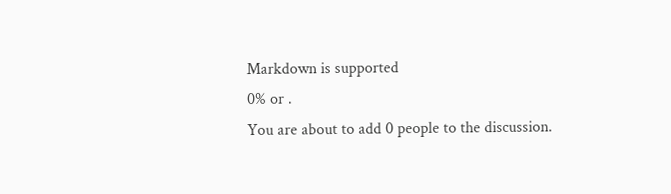Markdown is supported
0% or .
You are about to add 0 people to the discussion.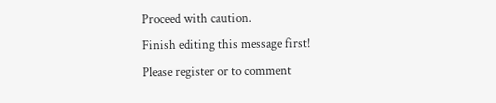Proceed with caution.
Finish editing this message first!
Please register or to comment